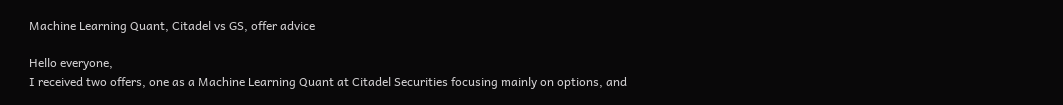Machine Learning Quant, Citadel vs GS, offer advice

Hello everyone,
I received two offers, one as a Machine Learning Quant at Citadel Securities focusing mainly on options, and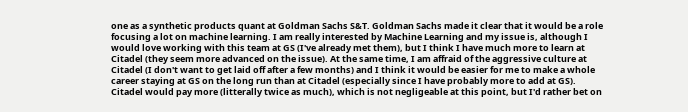one as a synthetic products quant at Goldman Sachs S&T. Goldman Sachs made it clear that it would be a role focusing a lot on machine learning. I am really interested by Machine Learning and my issue is, although I would love working with this team at GS (I've already met them), but I think I have much more to learn at Citadel (they seem more advanced on the issue). At the same time, I am affraid of the aggressive culture at Citadel (I don't want to get laid off after a few months) and I think it would be easier for me to make a whole career staying at GS on the long run than at Citadel (especially since I have probably more to add at GS). Citadel would pay more (litterally twice as much), which is not negligeable at this point, but I'd rather bet on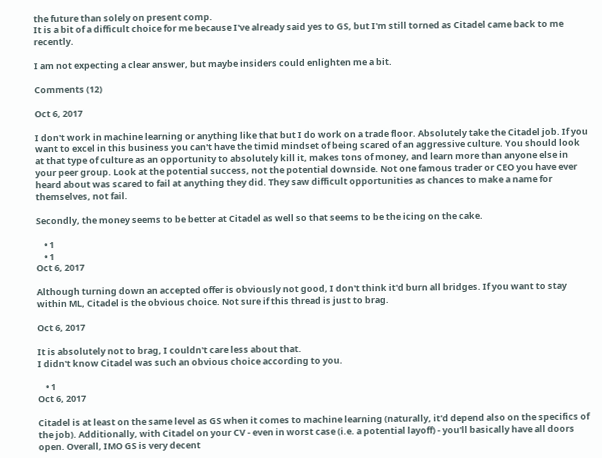the future than solely on present comp.
It is a bit of a difficult choice for me because I've already said yes to GS, but I'm still torned as Citadel came back to me recently.

I am not expecting a clear answer, but maybe insiders could enlighten me a bit.

Comments (12)

Oct 6, 2017

I don't work in machine learning or anything like that but I do work on a trade floor. Absolutely take the Citadel job. If you want to excel in this business you can't have the timid mindset of being scared of an aggressive culture. You should look at that type of culture as an opportunity to absolutely kill it, makes tons of money, and learn more than anyone else in your peer group. Look at the potential success, not the potential downside. Not one famous trader or CEO you have ever heard about was scared to fail at anything they did. They saw difficult opportunities as chances to make a name for themselves, not fail.

Secondly, the money seems to be better at Citadel as well so that seems to be the icing on the cake.

    • 1
    • 1
Oct 6, 2017

Although turning down an accepted offer is obviously not good, I don't think it'd burn all bridges. If you want to stay within ML, Citadel is the obvious choice. Not sure if this thread is just to brag.

Oct 6, 2017

It is absolutely not to brag, I couldn't care less about that.
I didn't know Citadel was such an obvious choice according to you.

    • 1
Oct 6, 2017

Citadel is at least on the same level as GS when it comes to machine learning (naturally, it'd depend also on the specifics of the job). Additionally, with Citadel on your CV - even in worst case (i.e. a potential layoff) - you'll basically have all doors open. Overall, IMO GS is very decent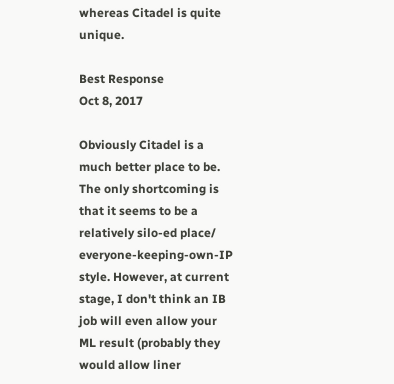whereas Citadel is quite unique.

Best Response
Oct 8, 2017

Obviously Citadel is a much better place to be. The only shortcoming is that it seems to be a relatively silo-ed place/ everyone-keeping-own-IP style. However, at current stage, I don't think an IB job will even allow your ML result (probably they would allow liner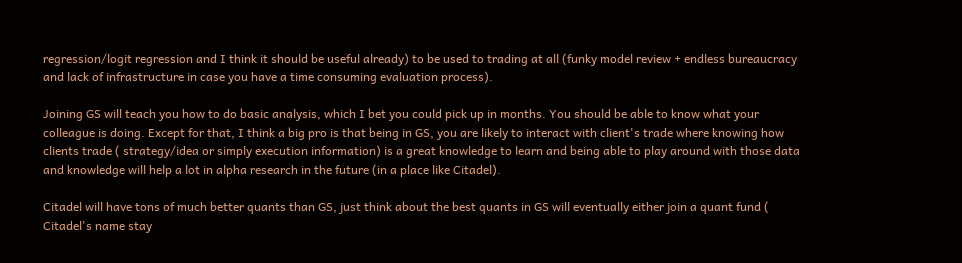regression/logit regression and I think it should be useful already) to be used to trading at all (funky model review + endless bureaucracy and lack of infrastructure in case you have a time consuming evaluation process).

Joining GS will teach you how to do basic analysis, which I bet you could pick up in months. You should be able to know what your colleague is doing. Except for that, I think a big pro is that being in GS, you are likely to interact with client's trade where knowing how clients trade ( strategy/idea or simply execution information) is a great knowledge to learn and being able to play around with those data and knowledge will help a lot in alpha research in the future (in a place like Citadel).

Citadel will have tons of much better quants than GS, just think about the best quants in GS will eventually either join a quant fund ( Citadel's name stay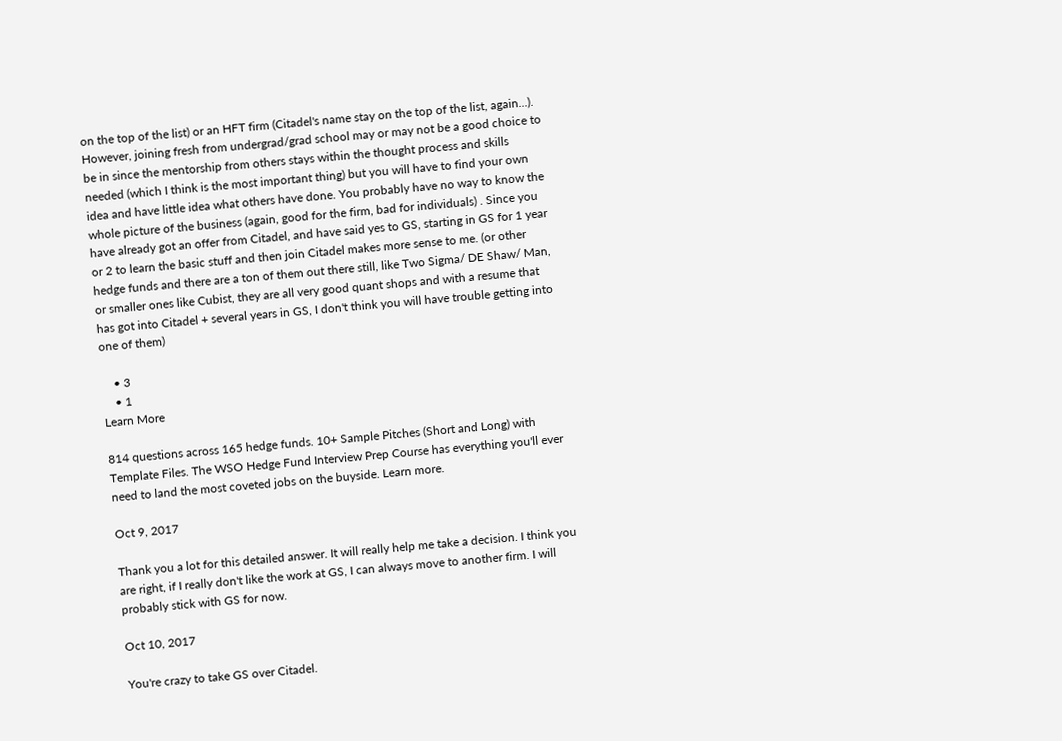on the top of the list) or an HFT firm (Citadel's name stay on the top of the list, again...). However, joining fresh from undergrad/grad school may or may not be a good choice to be in since the mentorship from others stays within the thought process and skills needed (which I think is the most important thing) but you will have to find your own idea and have little idea what others have done. You probably have no way to know the whole picture of the business (again, good for the firm, bad for individuals) . Since you have already got an offer from Citadel, and have said yes to GS, starting in GS for 1 year or 2 to learn the basic stuff and then join Citadel makes more sense to me. (or other hedge funds and there are a ton of them out there still, like Two Sigma/ DE Shaw/ Man, or smaller ones like Cubist, they are all very good quant shops and with a resume that has got into Citadel + several years in GS, I don't think you will have trouble getting into one of them)

    • 3
    • 1
Learn More

814 questions across 165 hedge funds. 10+ Sample Pitches (Short and Long) with Template Files. The WSO Hedge Fund Interview Prep Course has everything you'll ever need to land the most coveted jobs on the buyside. Learn more.

Oct 9, 2017

Thank you a lot for this detailed answer. It will really help me take a decision. I think you are right, if I really don't like the work at GS, I can always move to another firm. I will probably stick with GS for now.

Oct 10, 2017

You're crazy to take GS over Citadel.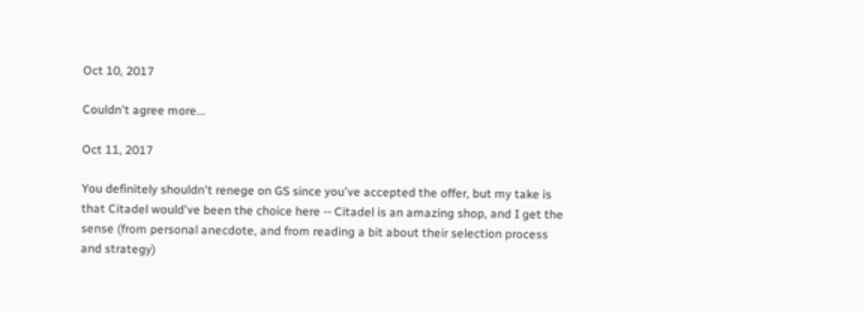Oct 10, 2017

Couldn't agree more...

Oct 11, 2017

You definitely shouldn't renege on GS since you've accepted the offer, but my take is that Citadel would've been the choice here -- Citadel is an amazing shop, and I get the sense (from personal anecdote, and from reading a bit about their selection process and strategy)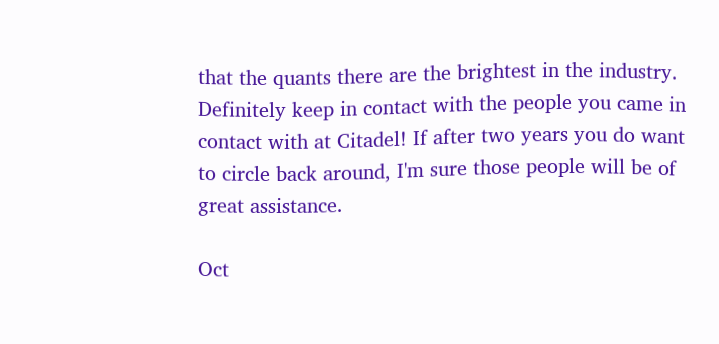that the quants there are the brightest in the industry. Definitely keep in contact with the people you came in contact with at Citadel! If after two years you do want to circle back around, I'm sure those people will be of great assistance.

Oct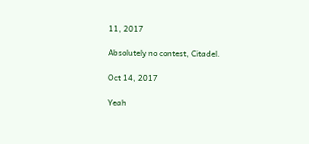11, 2017

Absolutely no contest, Citadel.

Oct 14, 2017

Yeah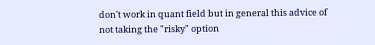don't work in quant field but in general this advice of not taking the "risky" option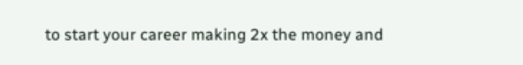to start your career making 2x the money and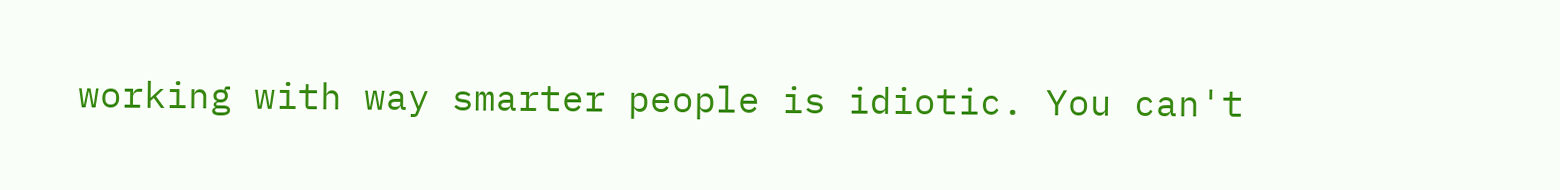working with way smarter people is idiotic. You can't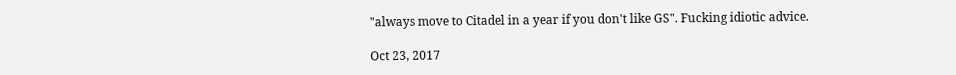"always move to Citadel in a year if you don't like GS". Fucking idiotic advice.

Oct 23, 2017